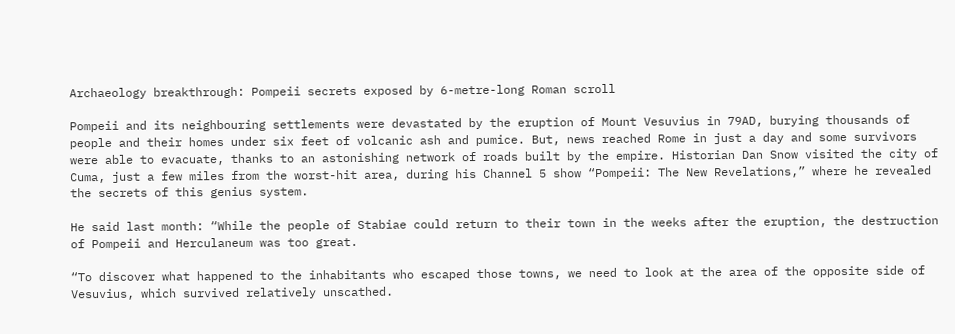Archaeology breakthrough: Pompeii secrets exposed by 6-metre-long Roman scroll

Pompeii and its neighbouring settlements were devastated by the eruption of Mount Vesuvius in 79AD, burying thousands of people and their homes under six feet of volcanic ash and pumice. But, news reached Rome in just a day and some survivors were able to evacuate, thanks to an astonishing network of roads built by the empire. Historian Dan Snow visited the city of Cuma, just a few miles from the worst-hit area, during his Channel 5 show “Pompeii: The New Revelations,” where he revealed the secrets of this genius system.

He said last month: “While the people of Stabiae could return to their town in the weeks after the eruption, the destruction of Pompeii and Herculaneum was too great.

“To discover what happened to the inhabitants who escaped those towns, we need to look at the area of the opposite side of Vesuvius, which survived relatively unscathed.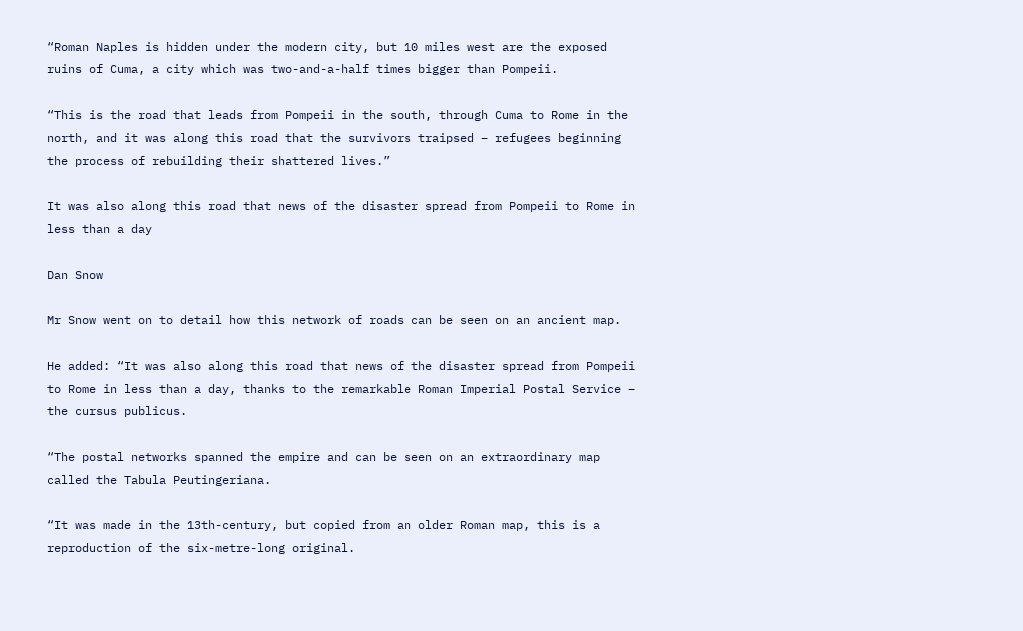“Roman Naples is hidden under the modern city, but 10 miles west are the exposed ruins of Cuma, a city which was two-and-a-half times bigger than Pompeii.

“This is the road that leads from Pompeii in the south, through Cuma to Rome in the north, and it was along this road that the survivors traipsed – refugees beginning the process of rebuilding their shattered lives.”

It was also along this road that news of the disaster spread from Pompeii to Rome in less than a day

Dan Snow

Mr Snow went on to detail how this network of roads can be seen on an ancient map.

He added: “It was also along this road that news of the disaster spread from Pompeii to Rome in less than a day, thanks to the remarkable Roman Imperial Postal Service – the cursus publicus.

“The postal networks spanned the empire and can be seen on an extraordinary map called the Tabula Peutingeriana.

“It was made in the 13th-century, but copied from an older Roman map, this is a reproduction of the six-metre-long original.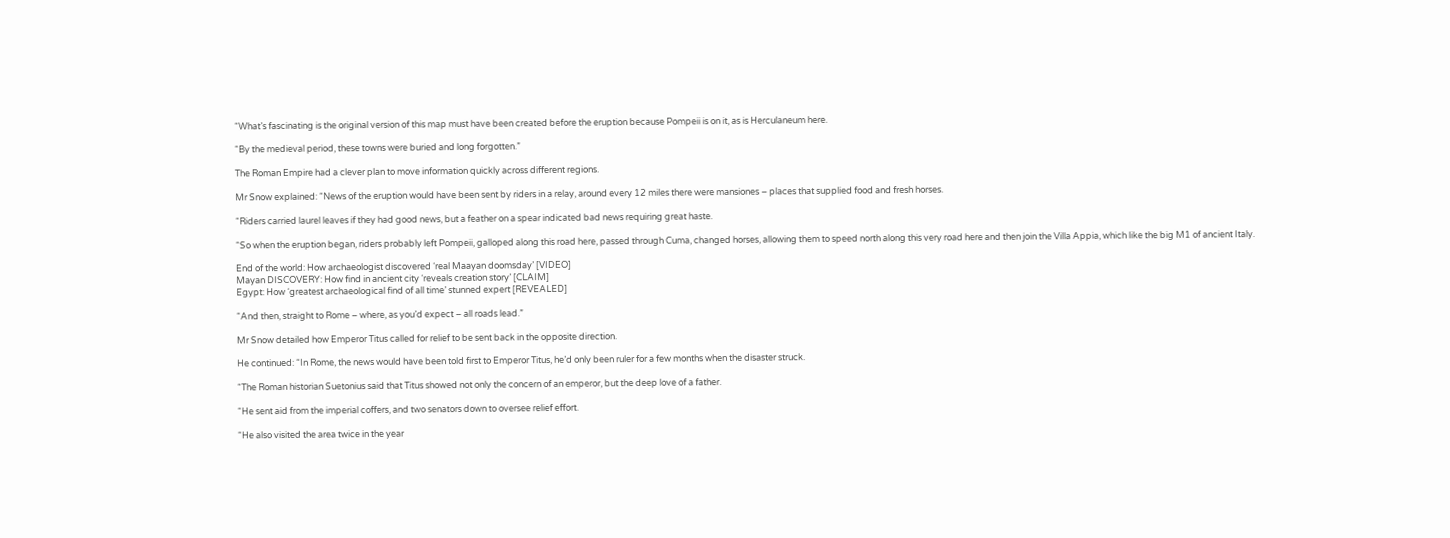“What’s fascinating is the original version of this map must have been created before the eruption because Pompeii is on it, as is Herculaneum here.

“By the medieval period, these towns were buried and long forgotten.”

The Roman Empire had a clever plan to move information quickly across different regions.

Mr Snow explained: “News of the eruption would have been sent by riders in a relay, around every 12 miles there were mansiones – places that supplied food and fresh horses.

“Riders carried laurel leaves if they had good news, but a feather on a spear indicated bad news requiring great haste.

“So when the eruption began, riders probably left Pompeii, galloped along this road here, passed through Cuma, changed horses, allowing them to speed north along this very road here and then join the Villa Appia, which like the big M1 of ancient Italy.

End of the world: How archaeologist discovered ‘real Maayan doomsday’ [VIDEO]
Mayan DISCOVERY: How find in ancient city ‘reveals creation story’ [CLAIM]
Egypt: How ‘greatest archaeological find of all time’ stunned expert [REVEALED]

“And then, straight to Rome – where, as you’d expect – all roads lead.”

Mr Snow detailed how Emperor Titus called for relief to be sent back in the opposite direction.

He continued: “In Rome, the news would have been told first to Emperor Titus, he’d only been ruler for a few months when the disaster struck.

“The Roman historian Suetonius said that Titus showed not only the concern of an emperor, but the deep love of a father.

“He sent aid from the imperial coffers, and two senators down to oversee relief effort.

“He also visited the area twice in the year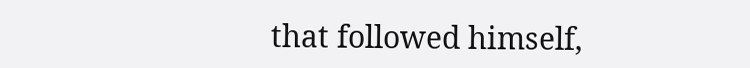that followed himself,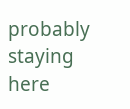probably staying here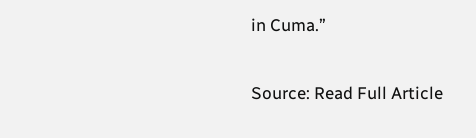in Cuma.”

Source: Read Full Article